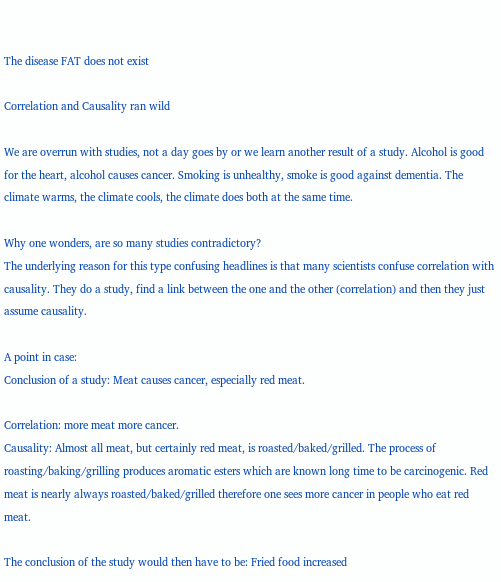The disease FAT does not exist

Correlation and Causality ran wild

We are overrun with studies, not a day goes by or we learn another result of a study. Alcohol is good for the heart, alcohol causes cancer. Smoking is unhealthy, smoke is good against dementia. The climate warms, the climate cools, the climate does both at the same time.

Why one wonders, are so many studies contradictory?
The underlying reason for this type confusing headlines is that many scientists confuse correlation with causality. They do a study, find a link between the one and the other (correlation) and then they just assume causality.

A point in case:
Conclusion of a study: Meat causes cancer, especially red meat.

Correlation: more meat more cancer.
Causality: Almost all meat, but certainly red meat, is roasted/baked/grilled. The process of roasting/baking/grilling produces aromatic esters which are known long time to be carcinogenic. Red meat is nearly always roasted/baked/grilled therefore one sees more cancer in people who eat red meat.

The conclusion of the study would then have to be: Fried food increased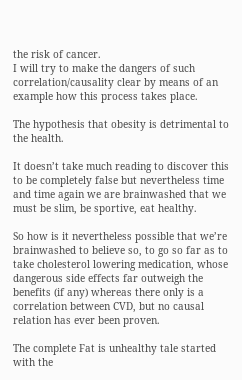the risk of cancer.
I will try to make the dangers of such correlation/causality clear by means of an example how this process takes place.

The hypothesis that obesity is detrimental to the health.

It doesn’t take much reading to discover this to be completely false but nevertheless time and time again we are brainwashed that we must be slim, be sportive, eat healthy.

So how is it nevertheless possible that we’re brainwashed to believe so, to go so far as to take cholesterol lowering medication, whose dangerous side effects far outweigh the benefits (if any) whereas there only is a correlation between CVD, but no causal relation has ever been proven.

The complete Fat is unhealthy tale started with the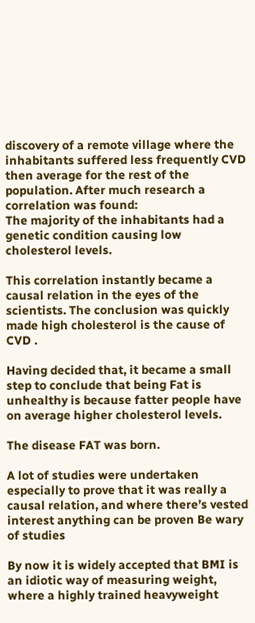discovery of a remote village where the inhabitants suffered less frequently CVD then average for the rest of the population. After much research a correlation was found:
The majority of the inhabitants had a genetic condition causing low cholesterol levels.

This correlation instantly became a causal relation in the eyes of the scientists. The conclusion was quickly made high cholesterol is the cause of CVD .

Having decided that, it became a small step to conclude that being Fat is unhealthy is because fatter people have on average higher cholesterol levels.

The disease FAT was born.

A lot of studies were undertaken especially to prove that it was really a causal relation, and where there’s vested interest anything can be proven Be wary of studies

By now it is widely accepted that BMI is an idiotic way of measuring weight, where a highly trained heavyweight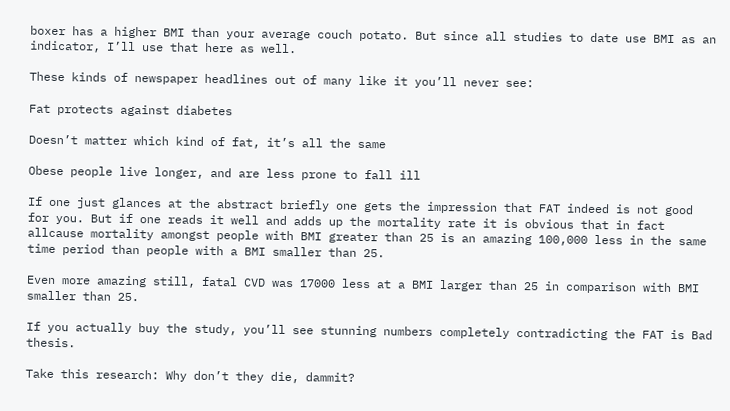boxer has a higher BMI than your average couch potato. But since all studies to date use BMI as an indicator, I’ll use that here as well.

These kinds of newspaper headlines out of many like it you’ll never see:

Fat protects against diabetes

Doesn’t matter which kind of fat, it’s all the same

Obese people live longer, and are less prone to fall ill

If one just glances at the abstract briefly one gets the impression that FAT indeed is not good for you. But if one reads it well and adds up the mortality rate it is obvious that in fact allcause mortality amongst people with BMI greater than 25 is an amazing 100,000 less in the same time period than people with a BMI smaller than 25.

Even more amazing still, fatal CVD was 17000 less at a BMI larger than 25 in comparison with BMI smaller than 25.

If you actually buy the study, you’ll see stunning numbers completely contradicting the FAT is Bad thesis.

Take this research: Why don’t they die, dammit?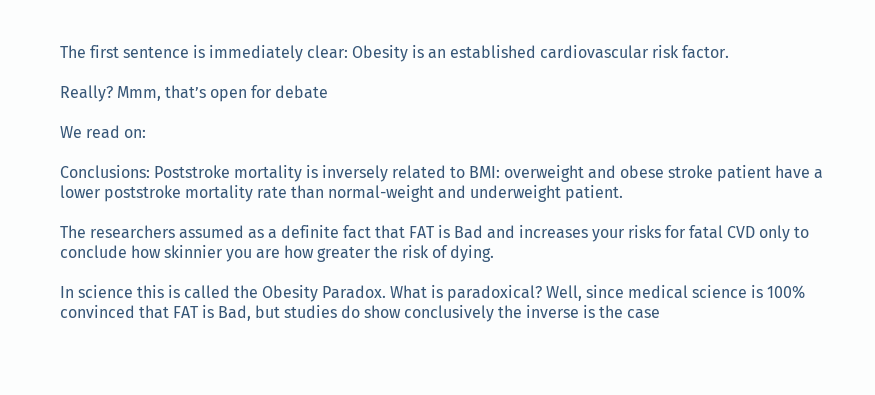The first sentence is immediately clear: Obesity is an established cardiovascular risk factor.

Really? Mmm, that’s open for debate

We read on:

Conclusions: Poststroke mortality is inversely related to BMI: overweight and obese stroke patient have a lower poststroke mortality rate than normal-weight and underweight patient.

The researchers assumed as a definite fact that FAT is Bad and increases your risks for fatal CVD only to conclude how skinnier you are how greater the risk of dying.

In science this is called the Obesity Paradox. What is paradoxical? Well, since medical science is 100% convinced that FAT is Bad, but studies do show conclusively the inverse is the case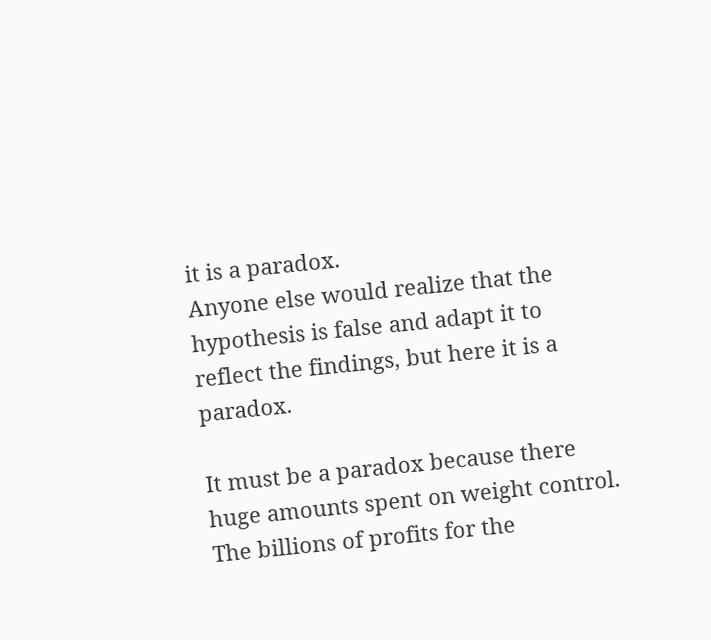it is a paradox.
Anyone else would realize that the hypothesis is false and adapt it to reflect the findings, but here it is a paradox.

It must be a paradox because there huge amounts spent on weight control. The billions of profits for the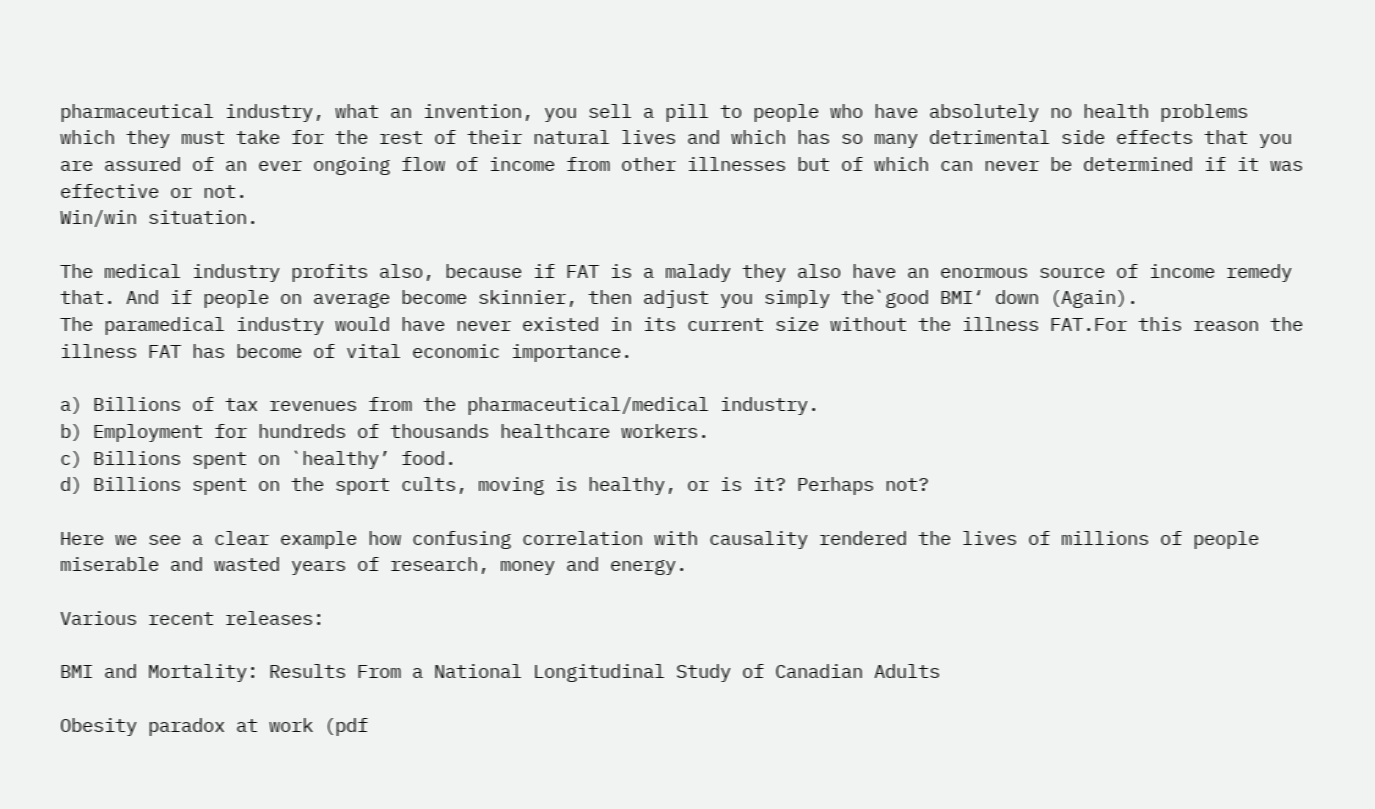pharmaceutical industry, what an invention, you sell a pill to people who have absolutely no health problems which they must take for the rest of their natural lives and which has so many detrimental side effects that you are assured of an ever ongoing flow of income from other illnesses but of which can never be determined if it was effective or not.
Win/win situation.

The medical industry profits also, because if FAT is a malady they also have an enormous source of income remedy that. And if people on average become skinnier, then adjust you simply the`good BMI‘ down (Again).
The paramedical industry would have never existed in its current size without the illness FAT.For this reason the illness FAT has become of vital economic importance.

a) Billions of tax revenues from the pharmaceutical/medical industry.
b) Employment for hundreds of thousands healthcare workers.
c) Billions spent on `healthy’ food.
d) Billions spent on the sport cults, moving is healthy, or is it? Perhaps not?

Here we see a clear example how confusing correlation with causality rendered the lives of millions of people miserable and wasted years of research, money and energy.

Various recent releases:

BMI and Mortality: Results From a National Longitudinal Study of Canadian Adults

Obesity paradox at work (pdf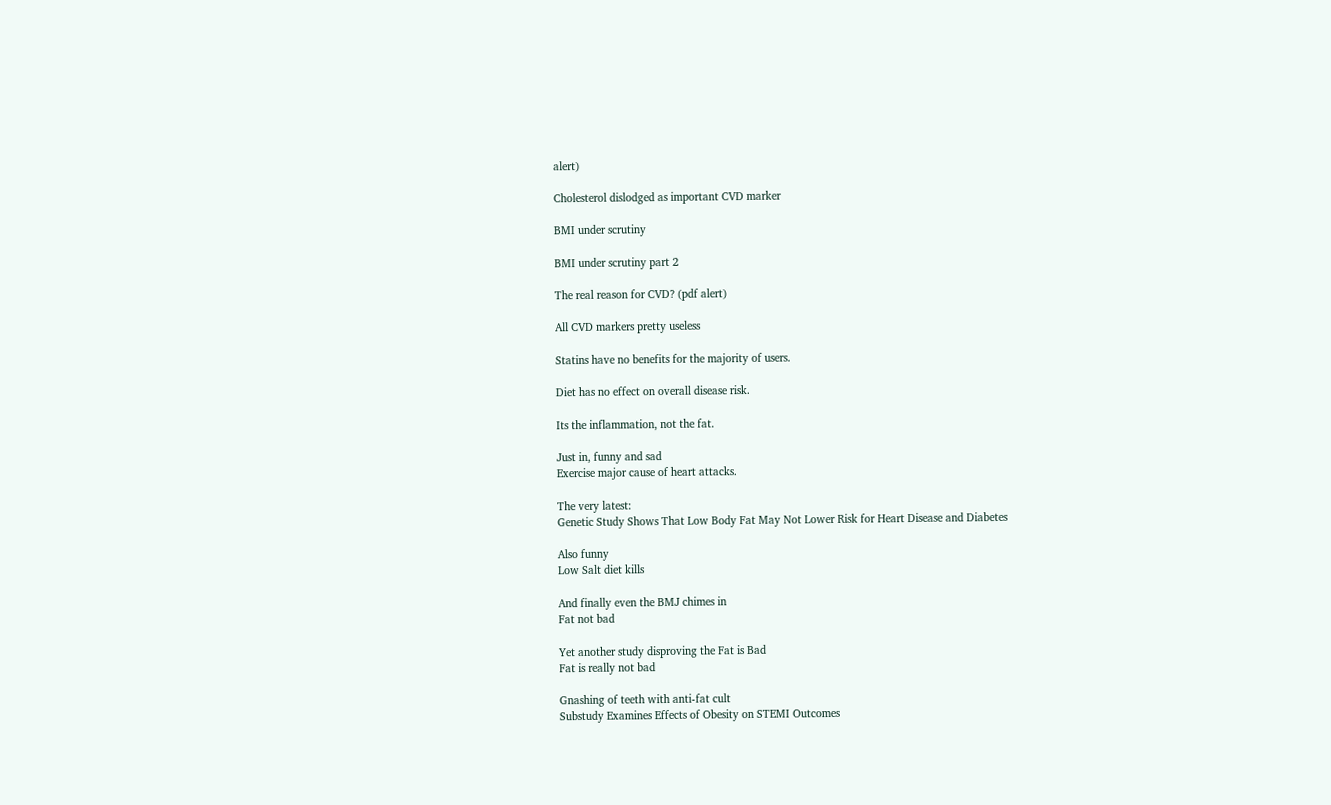alert)

Cholesterol dislodged as important CVD marker

BMI under scrutiny

BMI under scrutiny part 2

The real reason for CVD? (pdf alert)

All CVD markers pretty useless

Statins have no benefits for the majority of users.

Diet has no effect on overall disease risk.

Its the inflammation, not the fat.

Just in, funny and sad
Exercise major cause of heart attacks.

The very latest:
Genetic Study Shows That Low Body Fat May Not Lower Risk for Heart Disease and Diabetes

Also funny
Low Salt diet kills

And finally even the BMJ chimes in
Fat not bad

Yet another study disproving the Fat is Bad
Fat is really not bad

Gnashing of teeth with anti-fat cult
Substudy Examines Effects of Obesity on STEMI Outcomes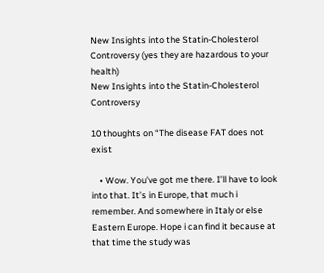New Insights into the Statin-Cholesterol Controversy (yes they are hazardous to your health)
New Insights into the Statin-Cholesterol Controversy

10 thoughts on “The disease FAT does not exist

    • Wow. You’ve got me there. I’ll have to look into that. It’s in Europe, that much i remember. And somewhere in Italy or else Eastern Europe. Hope i can find it because at that time the study was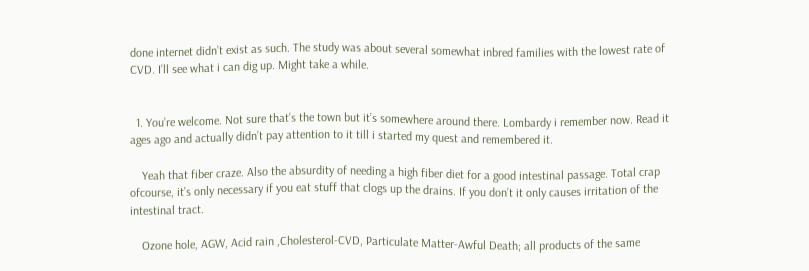done internet didn’t exist as such. The study was about several somewhat inbred families with the lowest rate of CVD. I’ll see what i can dig up. Might take a while.


  1. You’re welcome. Not sure that’s the town but it’s somewhere around there. Lombardy i remember now. Read it ages ago and actually didn’t pay attention to it till i started my quest and remembered it.

    Yeah that fiber craze. Also the absurdity of needing a high fiber diet for a good intestinal passage. Total crap ofcourse, it’s only necessary if you eat stuff that clogs up the drains. If you don’t it only causes irritation of the intestinal tract.

    Ozone hole, AGW, Acid rain ,Cholesterol-CVD, Particulate Matter-Awful Death; all products of the same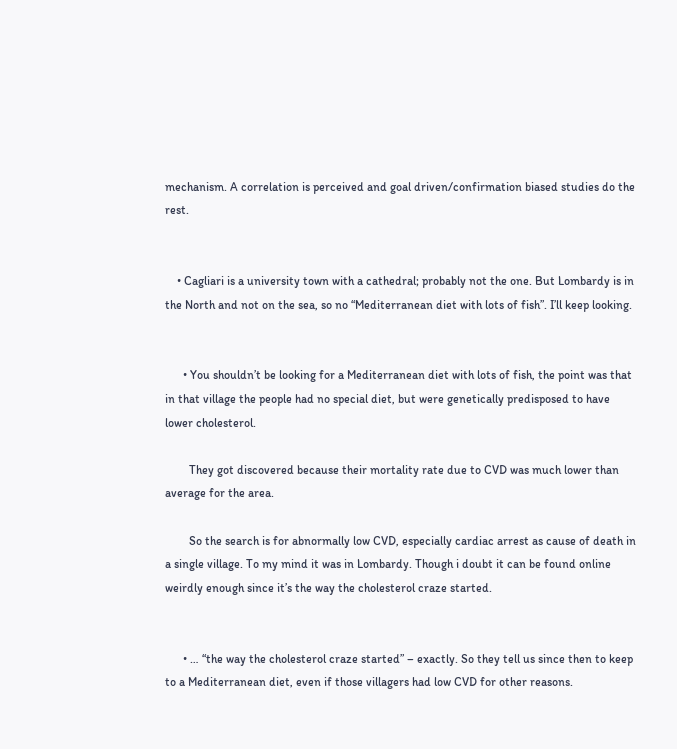mechanism. A correlation is perceived and goal driven/confirmation biased studies do the rest.


    • Cagliari is a university town with a cathedral; probably not the one. But Lombardy is in the North and not on the sea, so no “Mediterranean diet with lots of fish”. I’ll keep looking.


      • You shouldn’t be looking for a Mediterranean diet with lots of fish, the point was that in that village the people had no special diet, but were genetically predisposed to have lower cholesterol.

        They got discovered because their mortality rate due to CVD was much lower than average for the area.

        So the search is for abnormally low CVD, especially cardiac arrest as cause of death in a single village. To my mind it was in Lombardy. Though i doubt it can be found online weirdly enough since it’s the way the cholesterol craze started.


      • … “the way the cholesterol craze started” – exactly. So they tell us since then to keep to a Mediterranean diet, even if those villagers had low CVD for other reasons.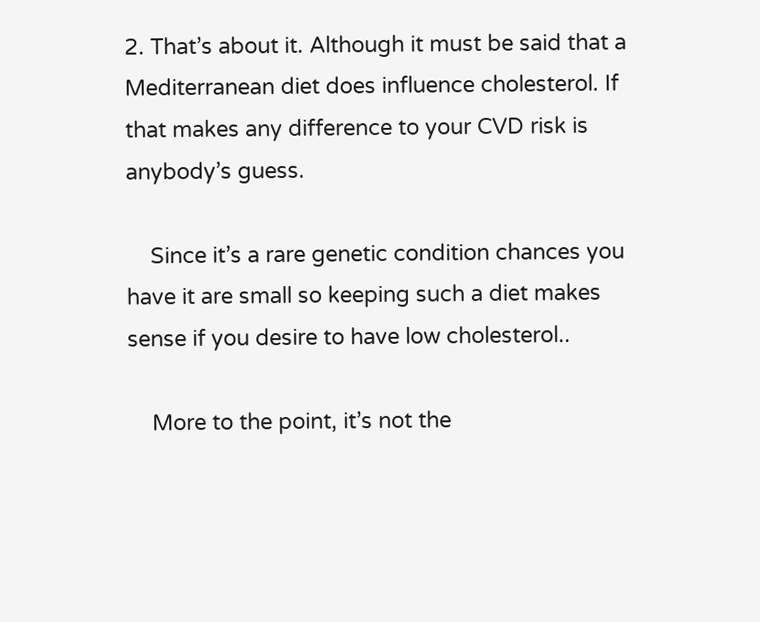2. That’s about it. Although it must be said that a Mediterranean diet does influence cholesterol. If that makes any difference to your CVD risk is anybody’s guess.

    Since it’s a rare genetic condition chances you have it are small so keeping such a diet makes sense if you desire to have low cholesterol..

    More to the point, it’s not the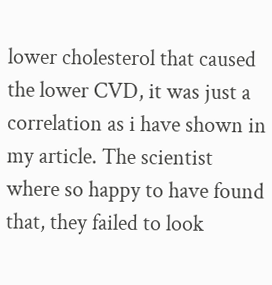lower cholesterol that caused the lower CVD, it was just a correlation as i have shown in my article. The scientist where so happy to have found that, they failed to look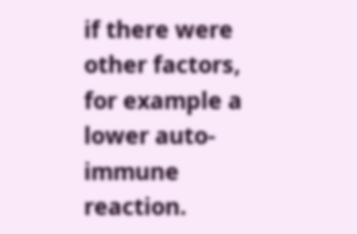if there were other factors, for example a lower auto-immune reaction.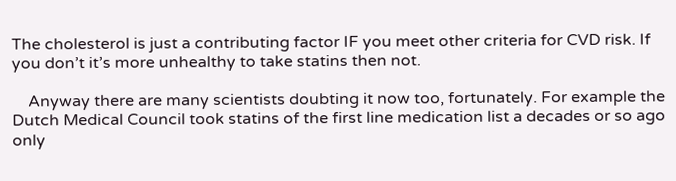The cholesterol is just a contributing factor IF you meet other criteria for CVD risk. If you don’t it’s more unhealthy to take statins then not.

    Anyway there are many scientists doubting it now too, fortunately. For example the Dutch Medical Council took statins of the first line medication list a decades or so ago only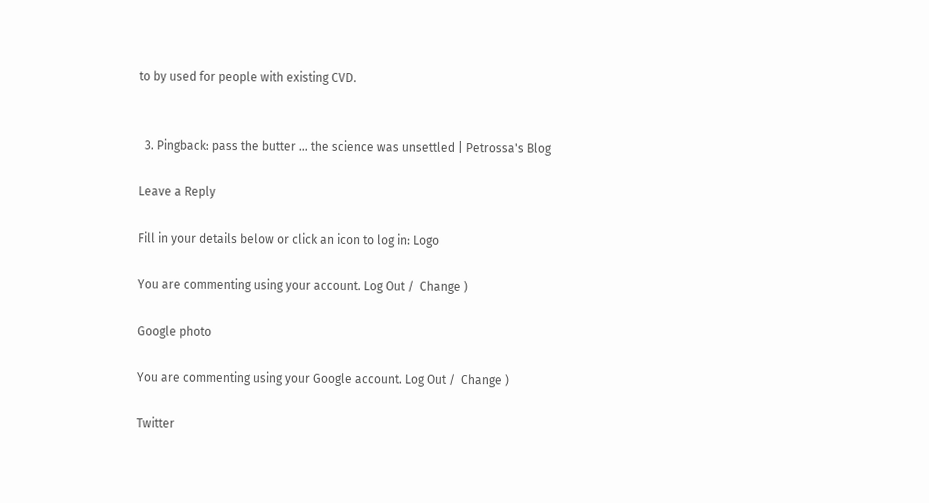to by used for people with existing CVD.


  3. Pingback: pass the butter … the science was unsettled | Petrossa's Blog

Leave a Reply

Fill in your details below or click an icon to log in: Logo

You are commenting using your account. Log Out /  Change )

Google photo

You are commenting using your Google account. Log Out /  Change )

Twitter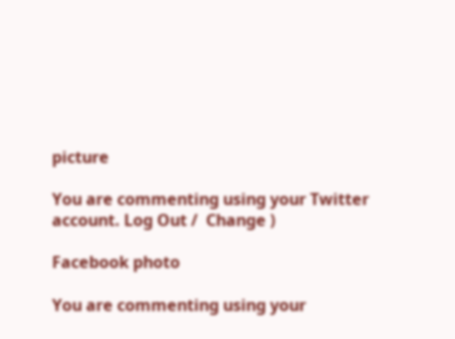picture

You are commenting using your Twitter account. Log Out /  Change )

Facebook photo

You are commenting using your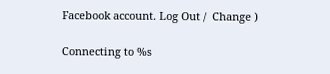Facebook account. Log Out /  Change )

Connecting to %s